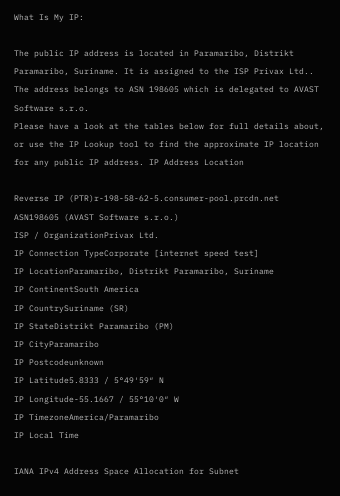What Is My IP:

The public IP address is located in Paramaribo, Distrikt Paramaribo, Suriname. It is assigned to the ISP Privax Ltd.. The address belongs to ASN 198605 which is delegated to AVAST Software s.r.o.
Please have a look at the tables below for full details about, or use the IP Lookup tool to find the approximate IP location for any public IP address. IP Address Location

Reverse IP (PTR)r-198-58-62-5.consumer-pool.prcdn.net
ASN198605 (AVAST Software s.r.o.)
ISP / OrganizationPrivax Ltd.
IP Connection TypeCorporate [internet speed test]
IP LocationParamaribo, Distrikt Paramaribo, Suriname
IP ContinentSouth America
IP CountrySuriname (SR)
IP StateDistrikt Paramaribo (PM)
IP CityParamaribo
IP Postcodeunknown
IP Latitude5.8333 / 5°49′59″ N
IP Longitude-55.1667 / 55°10′0″ W
IP TimezoneAmerica/Paramaribo
IP Local Time

IANA IPv4 Address Space Allocation for Subnet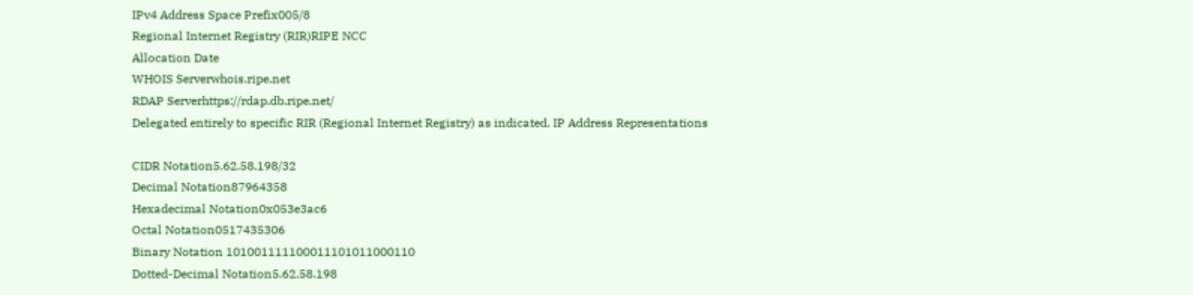IPv4 Address Space Prefix005/8
Regional Internet Registry (RIR)RIPE NCC
Allocation Date
WHOIS Serverwhois.ripe.net
RDAP Serverhttps://rdap.db.ripe.net/
Delegated entirely to specific RIR (Regional Internet Registry) as indicated. IP Address Representations

CIDR Notation5.62.58.198/32
Decimal Notation87964358
Hexadecimal Notation0x053e3ac6
Octal Notation0517435306
Binary Notation 101001111100011101011000110
Dotted-Decimal Notation5.62.58.198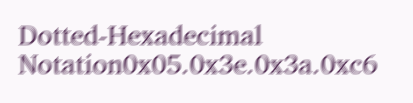Dotted-Hexadecimal Notation0x05.0x3e.0x3a.0xc6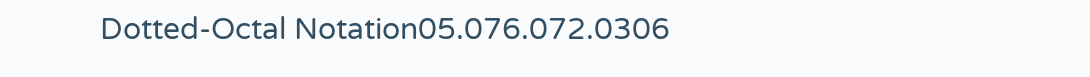Dotted-Octal Notation05.076.072.0306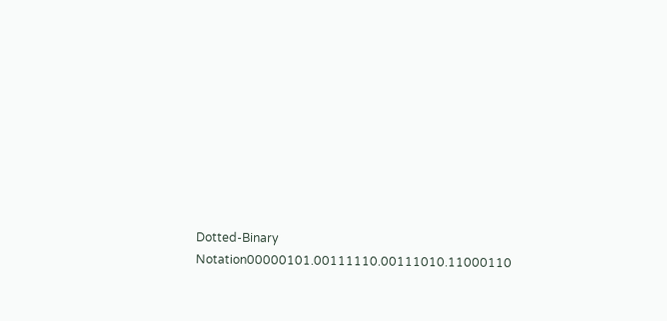Dotted-Binary Notation00000101.00111110.00111010.11000110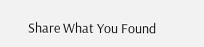Share What You Found